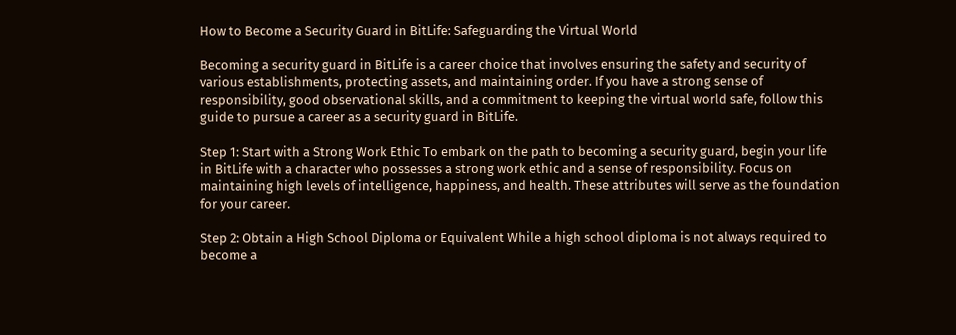How to Become a Security Guard in BitLife: Safeguarding the Virtual World

Becoming a security guard in BitLife is a career choice that involves ensuring the safety and security of various establishments, protecting assets, and maintaining order. If you have a strong sense of responsibility, good observational skills, and a commitment to keeping the virtual world safe, follow this guide to pursue a career as a security guard in BitLife.

Step 1: Start with a Strong Work Ethic To embark on the path to becoming a security guard, begin your life in BitLife with a character who possesses a strong work ethic and a sense of responsibility. Focus on maintaining high levels of intelligence, happiness, and health. These attributes will serve as the foundation for your career.

Step 2: Obtain a High School Diploma or Equivalent While a high school diploma is not always required to become a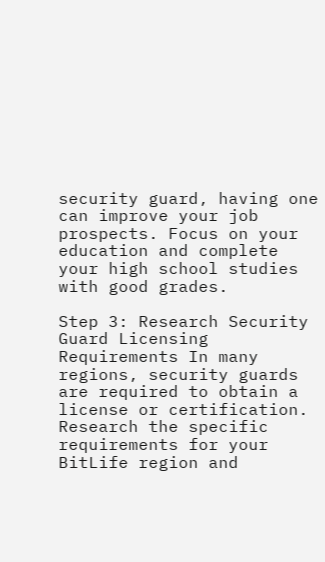security guard, having one can improve your job prospects. Focus on your education and complete your high school studies with good grades.

Step 3: Research Security Guard Licensing Requirements In many regions, security guards are required to obtain a license or certification. Research the specific requirements for your BitLife region and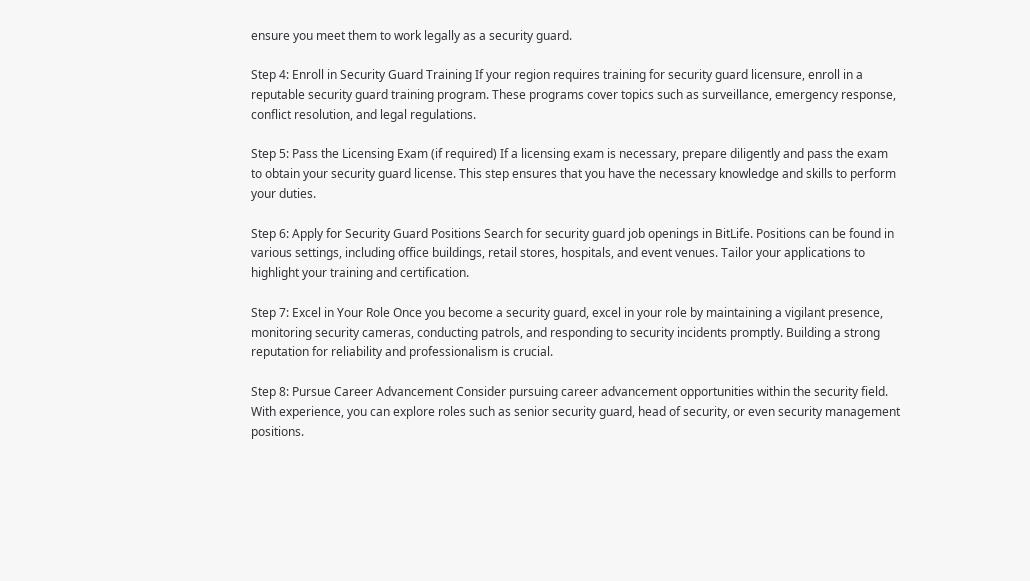ensure you meet them to work legally as a security guard.

Step 4: Enroll in Security Guard Training If your region requires training for security guard licensure, enroll in a reputable security guard training program. These programs cover topics such as surveillance, emergency response, conflict resolution, and legal regulations.

Step 5: Pass the Licensing Exam (if required) If a licensing exam is necessary, prepare diligently and pass the exam to obtain your security guard license. This step ensures that you have the necessary knowledge and skills to perform your duties.

Step 6: Apply for Security Guard Positions Search for security guard job openings in BitLife. Positions can be found in various settings, including office buildings, retail stores, hospitals, and event venues. Tailor your applications to highlight your training and certification.

Step 7: Excel in Your Role Once you become a security guard, excel in your role by maintaining a vigilant presence, monitoring security cameras, conducting patrols, and responding to security incidents promptly. Building a strong reputation for reliability and professionalism is crucial.

Step 8: Pursue Career Advancement Consider pursuing career advancement opportunities within the security field. With experience, you can explore roles such as senior security guard, head of security, or even security management positions.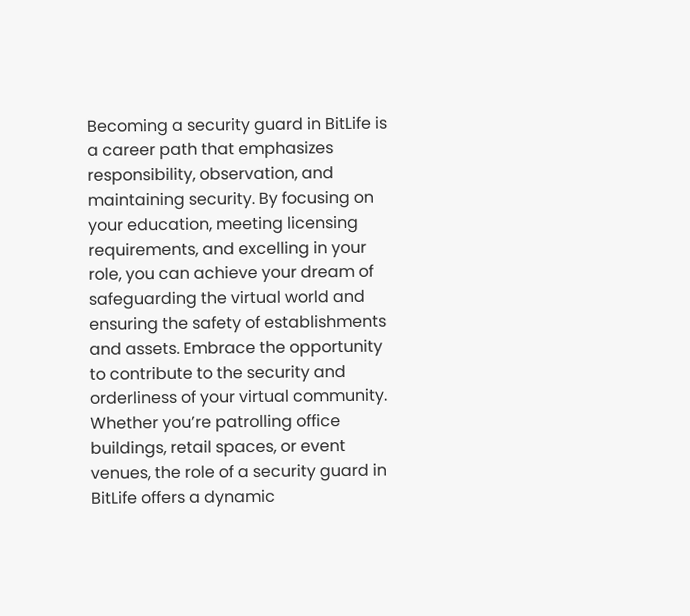Becoming a security guard in BitLife is a career path that emphasizes responsibility, observation, and maintaining security. By focusing on your education, meeting licensing requirements, and excelling in your role, you can achieve your dream of safeguarding the virtual world and ensuring the safety of establishments and assets. Embrace the opportunity to contribute to the security and orderliness of your virtual community. Whether you’re patrolling office buildings, retail spaces, or event venues, the role of a security guard in BitLife offers a dynamic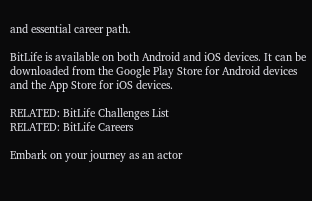and essential career path.

BitLife is available on both Android and iOS devices. It can be downloaded from the Google Play Store for Android devices and the App Store for iOS devices.

RELATED: BitLife Challenges List
RELATED: BitLife Careers

Embark on your journey as an actor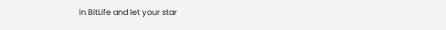in BitLife and let your star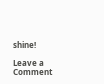shine!

Leave a Comment